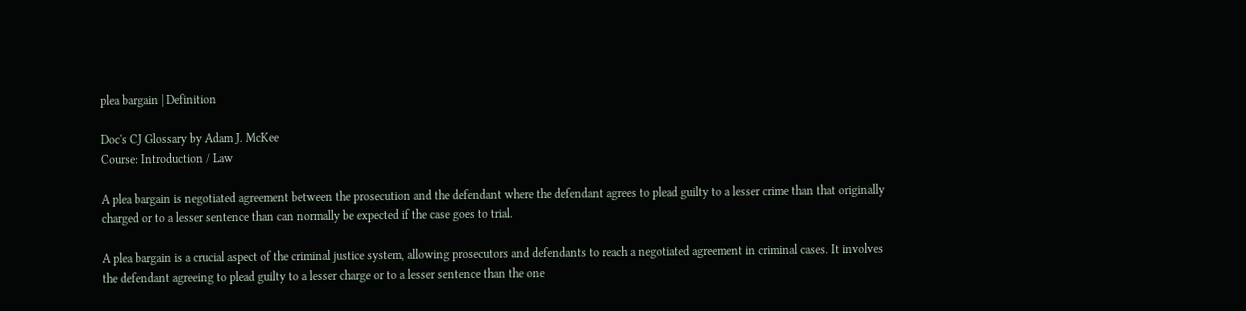plea bargain | Definition

Doc's CJ Glossary by Adam J. McKee
Course: Introduction / Law

A plea bargain is negotiated agreement between the prosecution and the defendant where the defendant agrees to plead guilty to a lesser crime than that originally charged or to a lesser sentence than can normally be expected if the case goes to trial.

A plea bargain is a crucial aspect of the criminal justice system, allowing prosecutors and defendants to reach a negotiated agreement in criminal cases. It involves the defendant agreeing to plead guilty to a lesser charge or to a lesser sentence than the one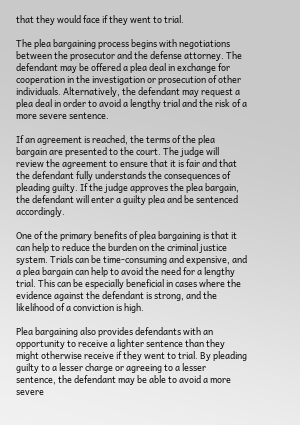that they would face if they went to trial.

The plea bargaining process begins with negotiations between the prosecutor and the defense attorney. The defendant may be offered a plea deal in exchange for cooperation in the investigation or prosecution of other individuals. Alternatively, the defendant may request a plea deal in order to avoid a lengthy trial and the risk of a more severe sentence.

If an agreement is reached, the terms of the plea bargain are presented to the court. The judge will review the agreement to ensure that it is fair and that the defendant fully understands the consequences of pleading guilty. If the judge approves the plea bargain, the defendant will enter a guilty plea and be sentenced accordingly.

One of the primary benefits of plea bargaining is that it can help to reduce the burden on the criminal justice system. Trials can be time-consuming and expensive, and a plea bargain can help to avoid the need for a lengthy trial. This can be especially beneficial in cases where the evidence against the defendant is strong, and the likelihood of a conviction is high.

Plea bargaining also provides defendants with an opportunity to receive a lighter sentence than they might otherwise receive if they went to trial. By pleading guilty to a lesser charge or agreeing to a lesser sentence, the defendant may be able to avoid a more severe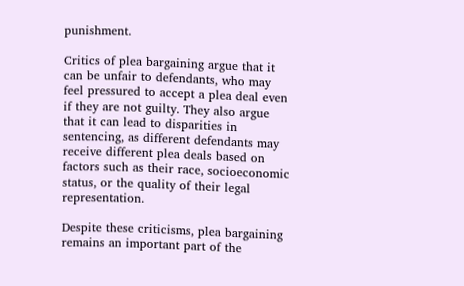punishment.

Critics of plea bargaining argue that it can be unfair to defendants, who may feel pressured to accept a plea deal even if they are not guilty. They also argue that it can lead to disparities in sentencing, as different defendants may receive different plea deals based on factors such as their race, socioeconomic status, or the quality of their legal representation.

Despite these criticisms, plea bargaining remains an important part of the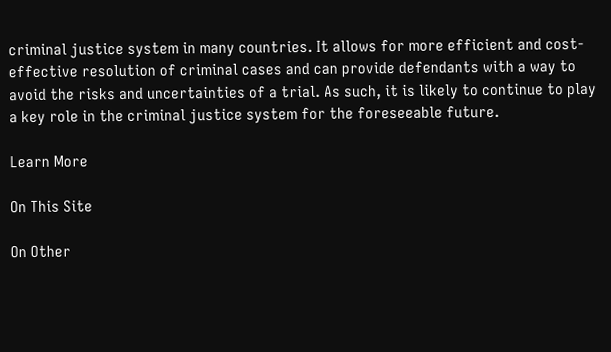criminal justice system in many countries. It allows for more efficient and cost-effective resolution of criminal cases and can provide defendants with a way to avoid the risks and uncertainties of a trial. As such, it is likely to continue to play a key role in the criminal justice system for the foreseeable future.

Learn More

On This Site

On Other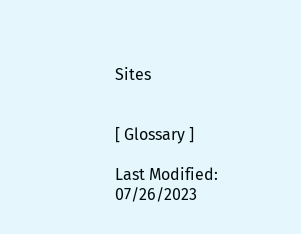Sites


[ Glossary ]

Last Modified: 07/26/2023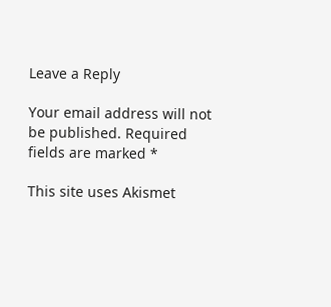Leave a Reply

Your email address will not be published. Required fields are marked *

This site uses Akismet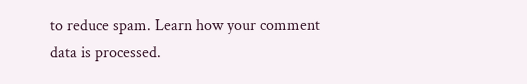to reduce spam. Learn how your comment data is processed.